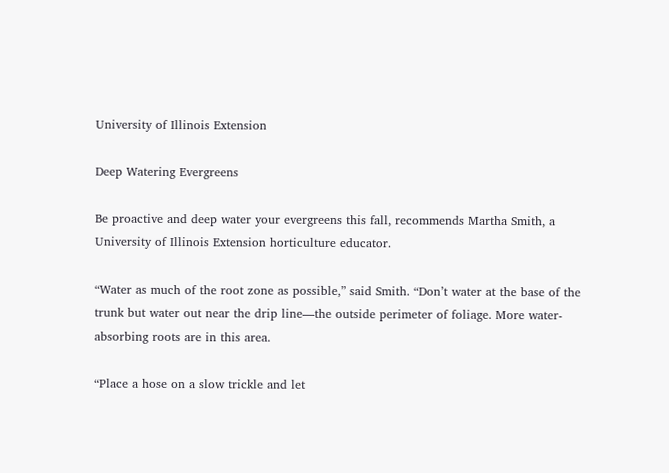University of Illinois Extension

Deep Watering Evergreens

Be proactive and deep water your evergreens this fall, recommends Martha Smith, a University of Illinois Extension horticulture educator.

“Water as much of the root zone as possible,” said Smith. “Don’t water at the base of the trunk but water out near the drip line—the outside perimeter of foliage. More water-absorbing roots are in this area.

“Place a hose on a slow trickle and let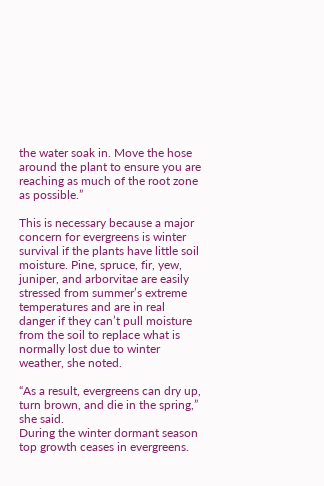the water soak in. Move the hose around the plant to ensure you are reaching as much of the root zone as possible.”

This is necessary because a major concern for evergreens is winter survival if the plants have little soil moisture. Pine, spruce, fir, yew, juniper, and arborvitae are easily stressed from summer’s extreme temperatures and are in real danger if they can’t pull moisture from the soil to replace what is normally lost due to winter weather, she noted.

“As a result, evergreens can dry up, turn brown, and die in the spring,” she said.
During the winter dormant season top growth ceases in evergreens.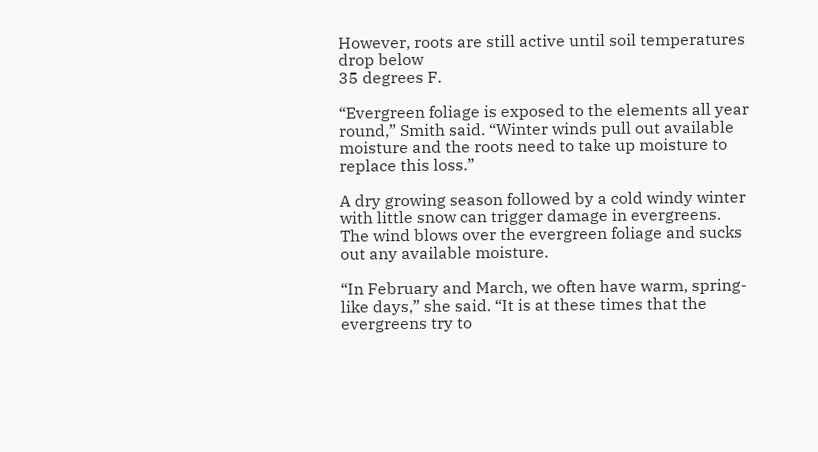However, roots are still active until soil temperatures drop below
35 degrees F.

“Evergreen foliage is exposed to the elements all year round,” Smith said. “Winter winds pull out available moisture and the roots need to take up moisture to replace this loss.”

A dry growing season followed by a cold windy winter with little snow can trigger damage in evergreens.  The wind blows over the evergreen foliage and sucks out any available moisture.

“In February and March, we often have warm, spring-like days,” she said. “It is at these times that the evergreens try to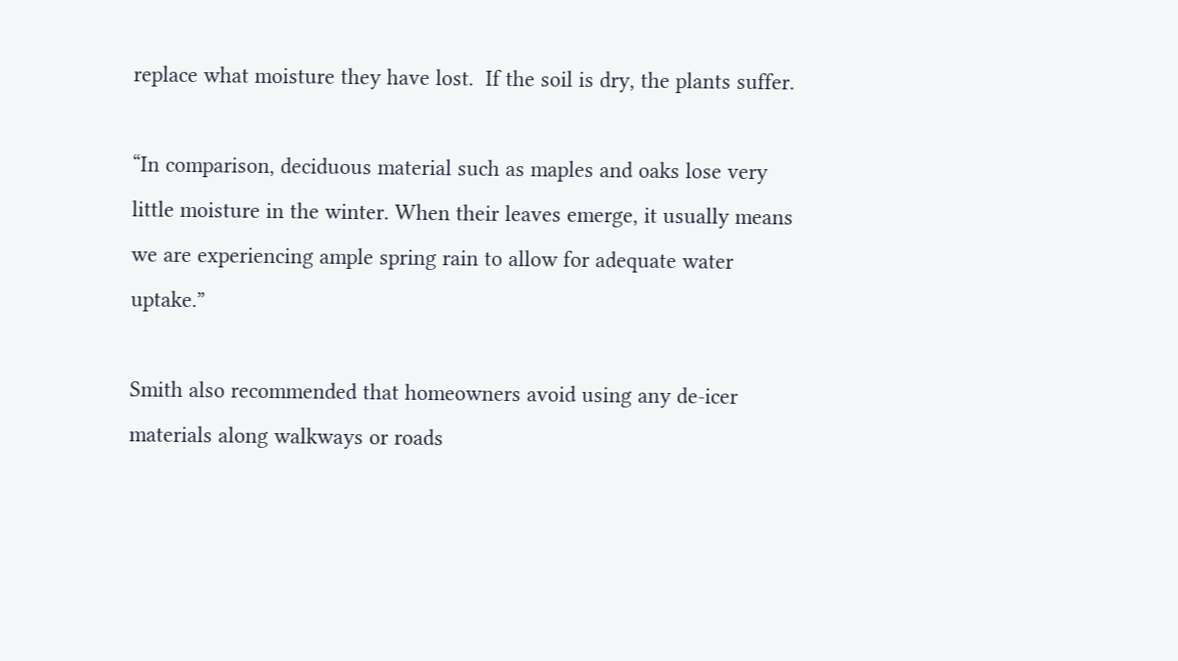replace what moisture they have lost.  If the soil is dry, the plants suffer.

“In comparison, deciduous material such as maples and oaks lose very little moisture in the winter. When their leaves emerge, it usually means we are experiencing ample spring rain to allow for adequate water uptake.”

Smith also recommended that homeowners avoid using any de-icer materials along walkways or roads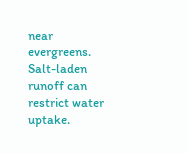near evergreens. Salt-laden runoff can restrict water uptake.